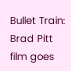Bullet Train: Brad Pitt film goes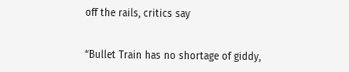off the rails, critics say


“Bullet Train has no shortage of giddy,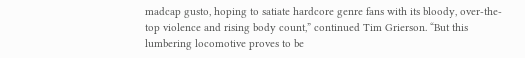madcap gusto, hoping to satiate hardcore genre fans with its bloody, over-the-top violence and rising body count,” continued Tim Grierson. “But this lumbering locomotive proves to be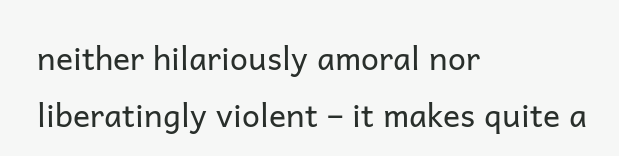neither hilariously amoral nor liberatingly violent – it makes quite a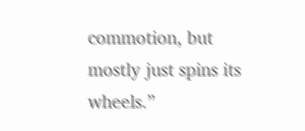commotion, but mostly just spins its wheels.”